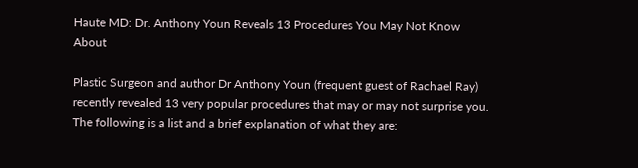Haute MD: Dr. Anthony Youn Reveals 13 Procedures You May Not Know About

Plastic Surgeon and author Dr Anthony Youn (frequent guest of Rachael Ray) recently revealed 13 very popular procedures that may or may not surprise you. The following is a list and a brief explanation of what they are: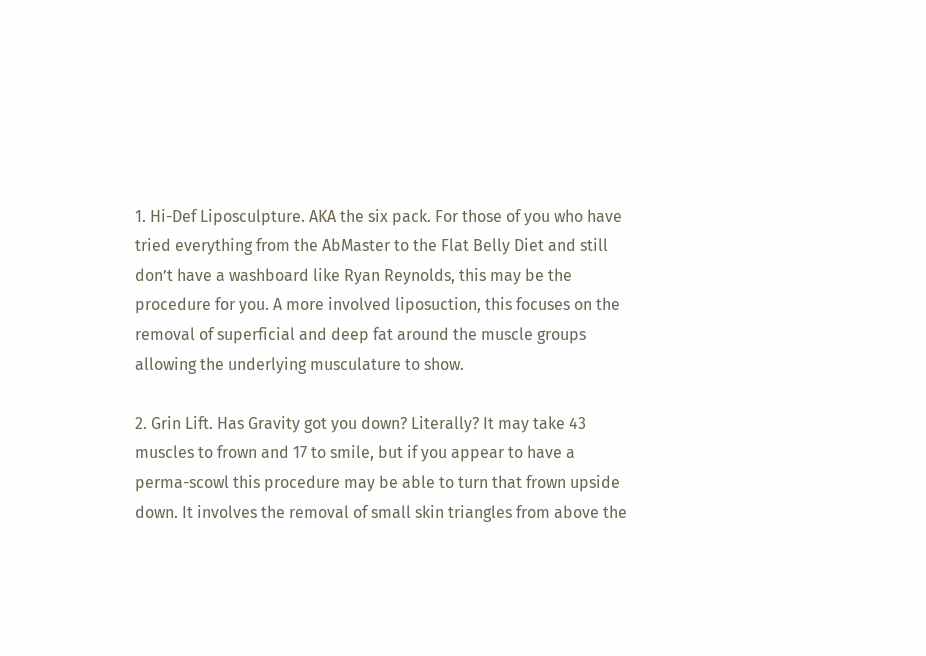1. Hi-Def Liposculpture. AKA the six pack. For those of you who have tried everything from the AbMaster to the Flat Belly Diet and still don’t have a washboard like Ryan Reynolds, this may be the procedure for you. A more involved liposuction, this focuses on the removal of superficial and deep fat around the muscle groups allowing the underlying musculature to show.

2. Grin Lift. Has Gravity got you down? Literally? It may take 43 muscles to frown and 17 to smile, but if you appear to have a perma-scowl this procedure may be able to turn that frown upside down. It involves the removal of small skin triangles from above the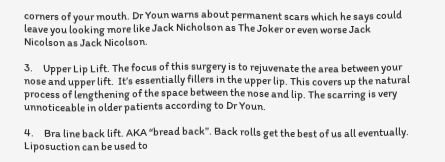corners of your mouth. Dr Youn warns about permanent scars which he says could leave you looking more like Jack Nicholson as The Joker or even worse Jack Nicolson as Jack Nicolson.

3.     Upper Lip Lift. The focus of this surgery is to rejuvenate the area between your nose and upper lift.  It’s essentially fillers in the upper lip. This covers up the natural process of lengthening of the space between the nose and lip. The scarring is very unnoticeable in older patients according to Dr Youn.

4.     Bra line back lift. AKA “bread back”. Back rolls get the best of us all eventually. Liposuction can be used to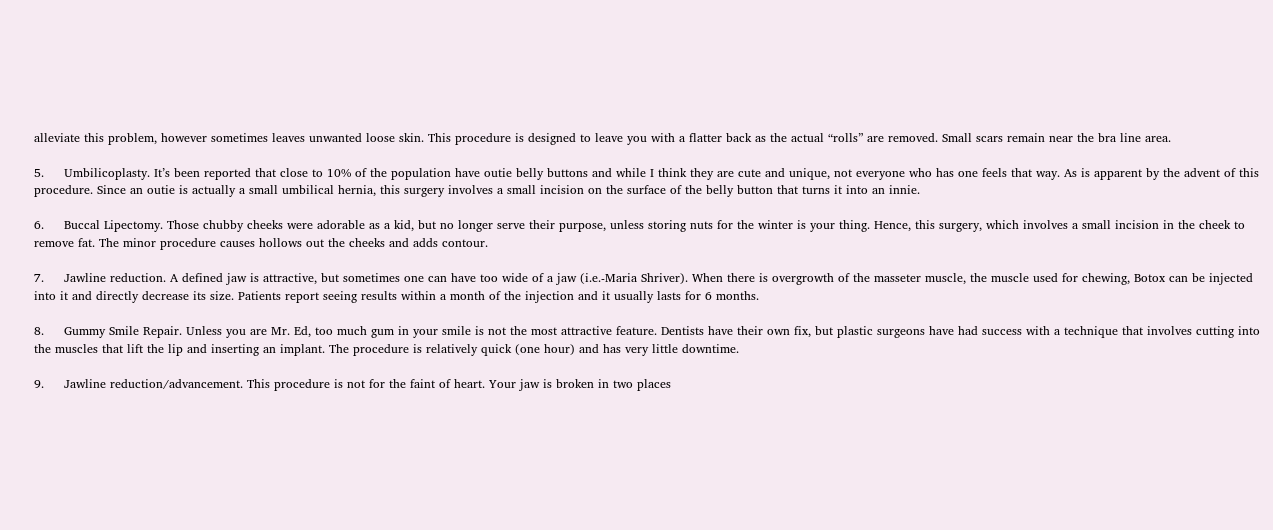alleviate this problem, however sometimes leaves unwanted loose skin. This procedure is designed to leave you with a flatter back as the actual “rolls” are removed. Small scars remain near the bra line area.

5.     Umbilicoplasty. It’s been reported that close to 10% of the population have outie belly buttons and while I think they are cute and unique, not everyone who has one feels that way. As is apparent by the advent of this procedure. Since an outie is actually a small umbilical hernia, this surgery involves a small incision on the surface of the belly button that turns it into an innie.

6.     Buccal Lipectomy. Those chubby cheeks were adorable as a kid, but no longer serve their purpose, unless storing nuts for the winter is your thing. Hence, this surgery, which involves a small incision in the cheek to remove fat. The minor procedure causes hollows out the cheeks and adds contour.

7.     Jawline reduction. A defined jaw is attractive, but sometimes one can have too wide of a jaw (i.e.-Maria Shriver). When there is overgrowth of the masseter muscle, the muscle used for chewing, Botox can be injected into it and directly decrease its size. Patients report seeing results within a month of the injection and it usually lasts for 6 months.

8.     Gummy Smile Repair. Unless you are Mr. Ed, too much gum in your smile is not the most attractive feature. Dentists have their own fix, but plastic surgeons have had success with a technique that involves cutting into the muscles that lift the lip and inserting an implant. The procedure is relatively quick (one hour) and has very little downtime.

9.     Jawline reduction/advancement. This procedure is not for the faint of heart. Your jaw is broken in two places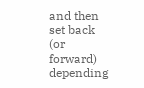and then set back (or forward) depending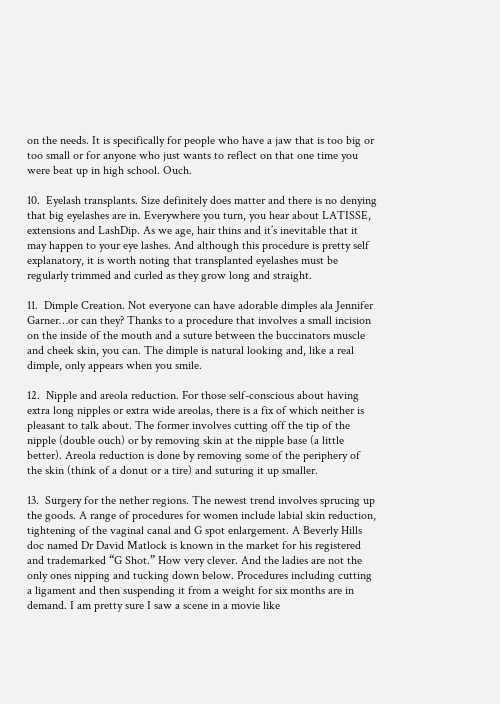on the needs. It is specifically for people who have a jaw that is too big or too small or for anyone who just wants to reflect on that one time you were beat up in high school. Ouch.

10.  Eyelash transplants. Size definitely does matter and there is no denying that big eyelashes are in. Everywhere you turn, you hear about LATISSE, extensions and LashDip. As we age, hair thins and it’s inevitable that it may happen to your eye lashes. And although this procedure is pretty self explanatory, it is worth noting that transplanted eyelashes must be regularly trimmed and curled as they grow long and straight.

11.  Dimple Creation. Not everyone can have adorable dimples ala Jennifer Garner…or can they? Thanks to a procedure that involves a small incision on the inside of the mouth and a suture between the buccinators muscle and cheek skin, you can. The dimple is natural looking and, like a real dimple, only appears when you smile.

12.  Nipple and areola reduction. For those self-conscious about having extra long nipples or extra wide areolas, there is a fix of which neither is pleasant to talk about. The former involves cutting off the tip of the nipple (double ouch) or by removing skin at the nipple base (a little better). Areola reduction is done by removing some of the periphery of the skin (think of a donut or a tire) and suturing it up smaller.

13.  Surgery for the nether regions. The newest trend involves sprucing up the goods. A range of procedures for women include labial skin reduction, tightening of the vaginal canal and G spot enlargement. A Beverly Hills doc named Dr David Matlock is known in the market for his registered and trademarked “G Shot.” How very clever. And the ladies are not the only ones nipping and tucking down below. Procedures including cutting a ligament and then suspending it from a weight for six months are in demand. I am pretty sure I saw a scene in a movie like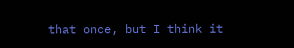that once, but I think it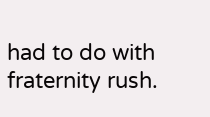had to do with fraternity rush.